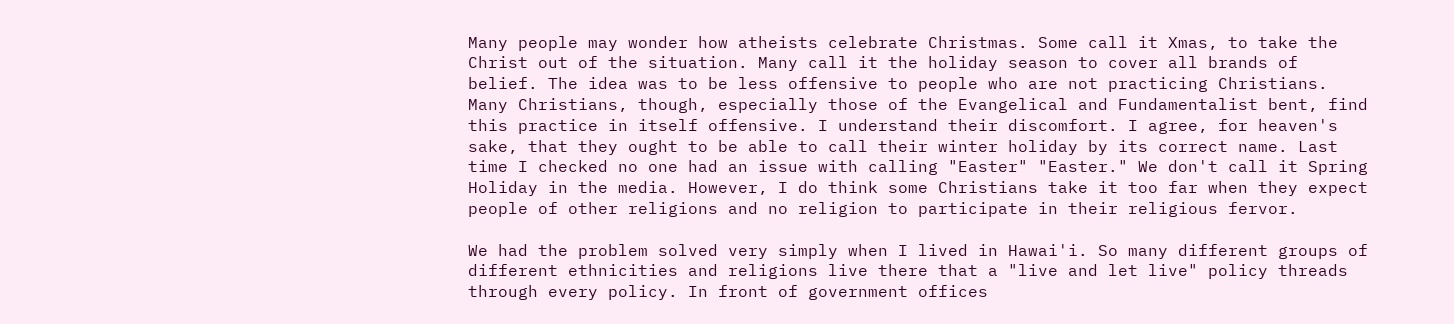Many people may wonder how atheists celebrate Christmas. Some call it Xmas, to take the Christ out of the situation. Many call it the holiday season to cover all brands of belief. The idea was to be less offensive to people who are not practicing Christians. Many Christians, though, especially those of the Evangelical and Fundamentalist bent, find this practice in itself offensive. I understand their discomfort. I agree, for heaven's sake, that they ought to be able to call their winter holiday by its correct name. Last time I checked no one had an issue with calling "Easter" "Easter." We don't call it Spring Holiday in the media. However, I do think some Christians take it too far when they expect people of other religions and no religion to participate in their religious fervor.

We had the problem solved very simply when I lived in Hawai'i. So many different groups of different ethnicities and religions live there that a "live and let live" policy threads through every policy. In front of government offices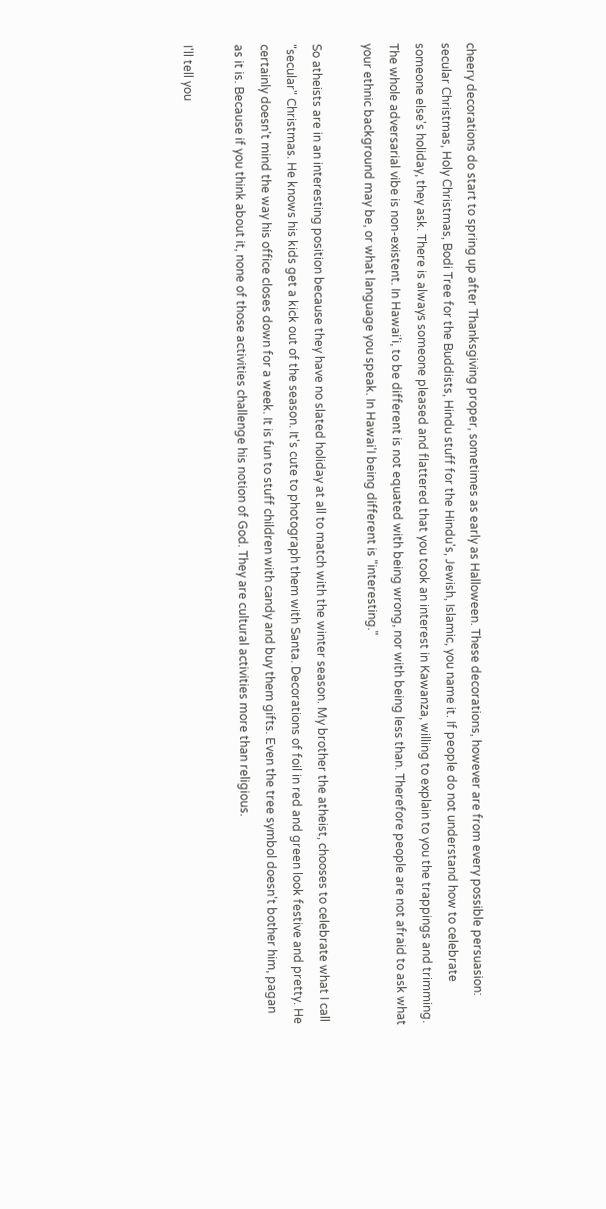cheery decorations do start to spring up after Thanksgiving proper, sometimes as early as Halloween. These decorations, however are from every possible persuasion: secular Christmas, Holy Christmas, Bodi Tree for the Buddists, Hindu stuff for the Hindu's, Jewish, Islamic, you name it. If people do not understand how to celebrate someone else's holiday, they ask. There is always someone pleased and flattered that you took an interest in Kawanza, willing to explain to you the trappings and trimming. The whole adversarial vibe is non-existent. In Hawai'i, to be different is not equated with being wrong, nor with being less than. Therefore people are not afraid to ask what your ethnic background may be, or what language you speak. In Hawai'I being different is "interesting."

So atheists are in an interesting position because they have no slated holiday at all to match with the winter season. My brother the atheist, chooses to celebrate what I call "secular" Christmas. He knows his kids get a kick out of the season. It's cute to photograph them with Santa. Decorations of foil in red and green look festive and pretty. He certainly doesn't mind the way his office closes down for a week. It is fun to stuff children with candy and buy them gifts. Even the tree symbol doesn't bother him, pagan as it is. Because if you think about it, none of those activities challenge his notion of God. They are cultural activities more than religious.

I'll tell you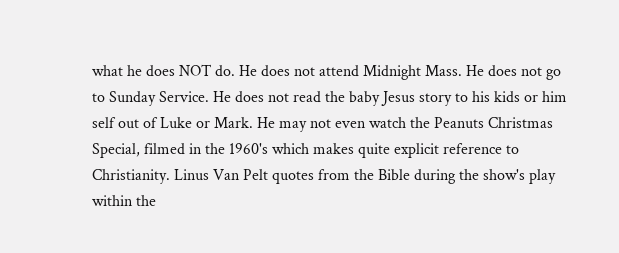what he does NOT do. He does not attend Midnight Mass. He does not go to Sunday Service. He does not read the baby Jesus story to his kids or him self out of Luke or Mark. He may not even watch the Peanuts Christmas Special, filmed in the 1960's which makes quite explicit reference to Christianity. Linus Van Pelt quotes from the Bible during the show's play within the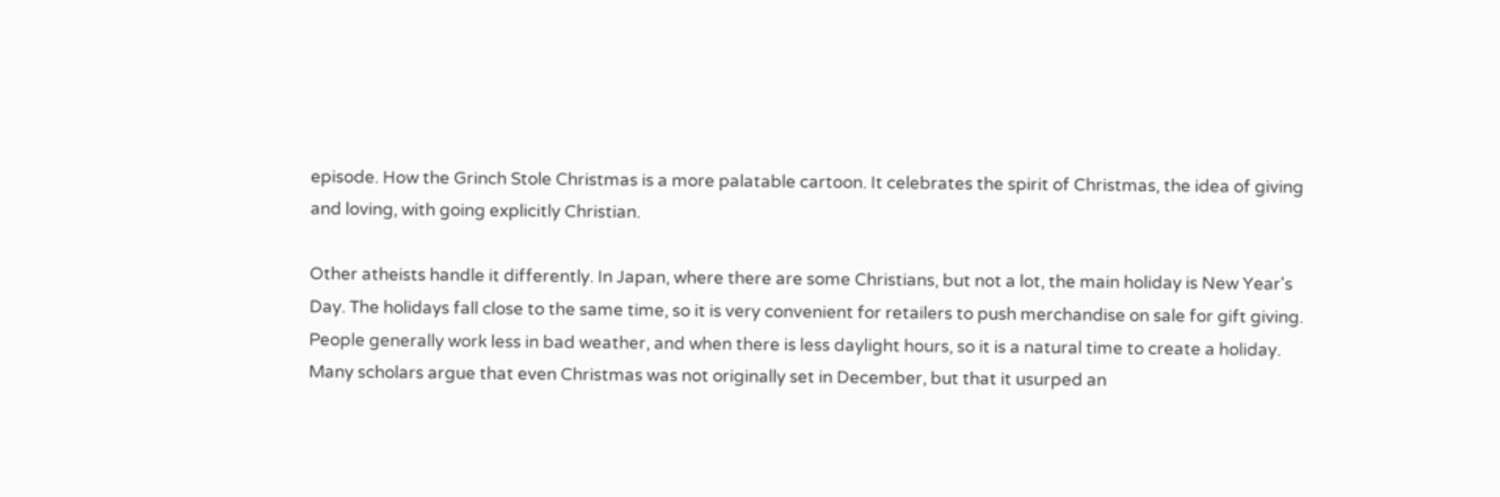episode. How the Grinch Stole Christmas is a more palatable cartoon. It celebrates the spirit of Christmas, the idea of giving and loving, with going explicitly Christian.

Other atheists handle it differently. In Japan, where there are some Christians, but not a lot, the main holiday is New Year's Day. The holidays fall close to the same time, so it is very convenient for retailers to push merchandise on sale for gift giving. People generally work less in bad weather, and when there is less daylight hours, so it is a natural time to create a holiday. Many scholars argue that even Christmas was not originally set in December, but that it usurped an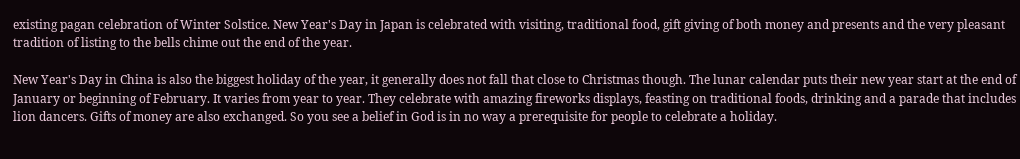existing pagan celebration of Winter Solstice. New Year's Day in Japan is celebrated with visiting, traditional food, gift giving of both money and presents and the very pleasant tradition of listing to the bells chime out the end of the year.

New Year's Day in China is also the biggest holiday of the year, it generally does not fall that close to Christmas though. The lunar calendar puts their new year start at the end of January or beginning of February. It varies from year to year. They celebrate with amazing fireworks displays, feasting on traditional foods, drinking and a parade that includes lion dancers. Gifts of money are also exchanged. So you see a belief in God is in no way a prerequisite for people to celebrate a holiday.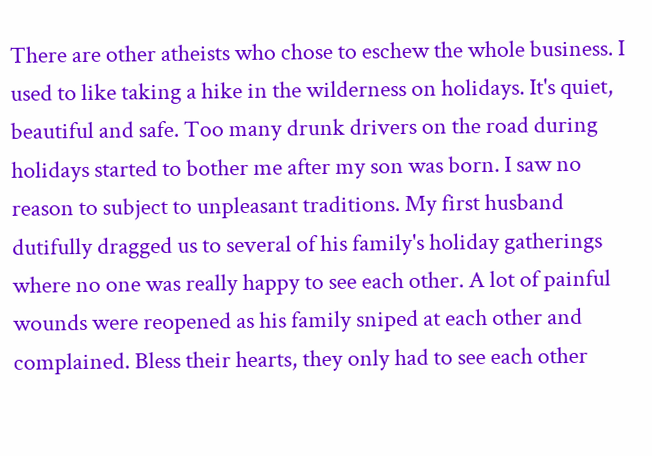There are other atheists who chose to eschew the whole business. I used to like taking a hike in the wilderness on holidays. It's quiet, beautiful and safe. Too many drunk drivers on the road during holidays started to bother me after my son was born. I saw no reason to subject to unpleasant traditions. My first husband dutifully dragged us to several of his family's holiday gatherings where no one was really happy to see each other. A lot of painful wounds were reopened as his family sniped at each other and complained. Bless their hearts, they only had to see each other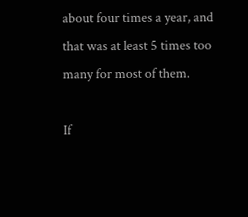about four times a year, and that was at least 5 times too many for most of them.

If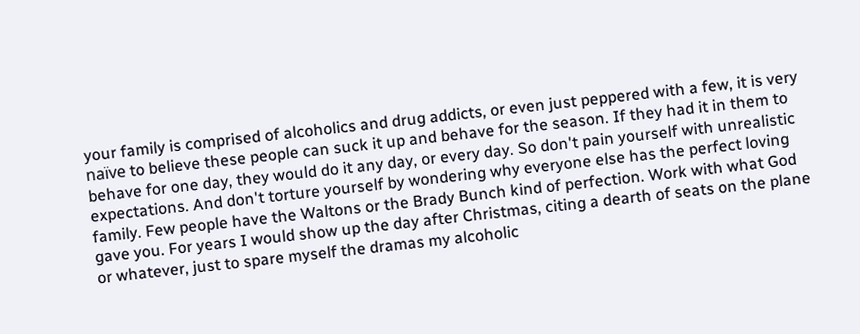your family is comprised of alcoholics and drug addicts, or even just peppered with a few, it is very naïve to believe these people can suck it up and behave for the season. If they had it in them to behave for one day, they would do it any day, or every day. So don't pain yourself with unrealistic expectations. And don't torture yourself by wondering why everyone else has the perfect loving family. Few people have the Waltons or the Brady Bunch kind of perfection. Work with what God gave you. For years I would show up the day after Christmas, citing a dearth of seats on the plane or whatever, just to spare myself the dramas my alcoholic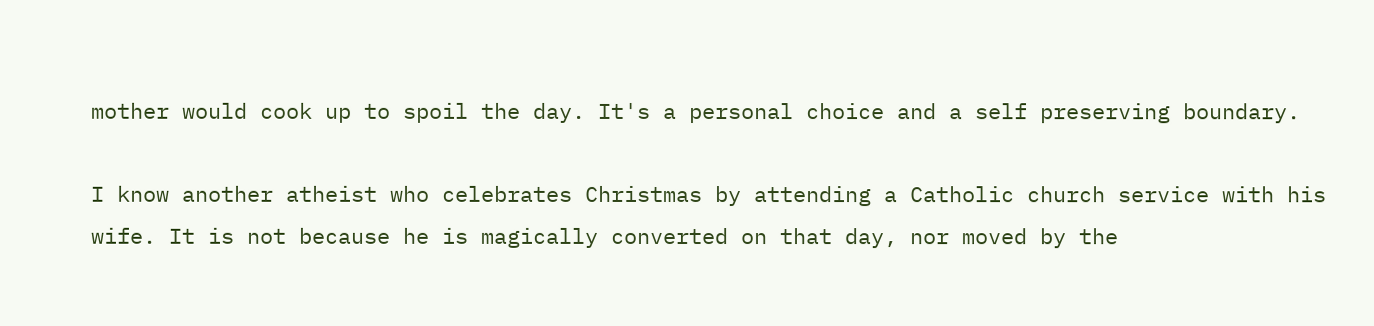mother would cook up to spoil the day. It's a personal choice and a self preserving boundary.

I know another atheist who celebrates Christmas by attending a Catholic church service with his wife. It is not because he is magically converted on that day, nor moved by the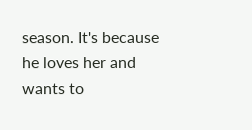season. It's because he loves her and wants to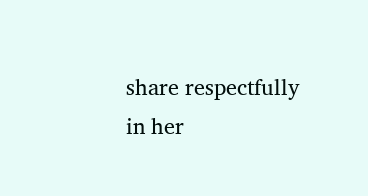share respectfully in her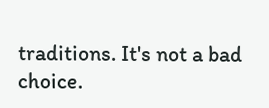traditions. It's not a bad choice.